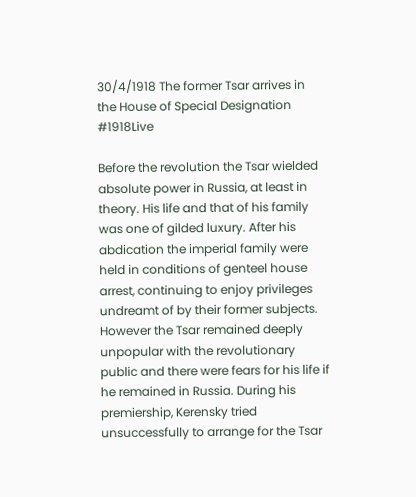30/4/1918 The former Tsar arrives in the House of Special Designation #1918Live

Before the revolution the Tsar wielded absolute power in Russia, at least in theory. His life and that of his family was one of gilded luxury. After his abdication the imperial family were held in conditions of genteel house arrest, continuing to enjoy privileges undreamt of by their former subjects. However the Tsar remained deeply unpopular with the revolutionary public and there were fears for his life if he remained in Russia. During his premiership, Kerensky tried unsuccessfully to arrange for the Tsar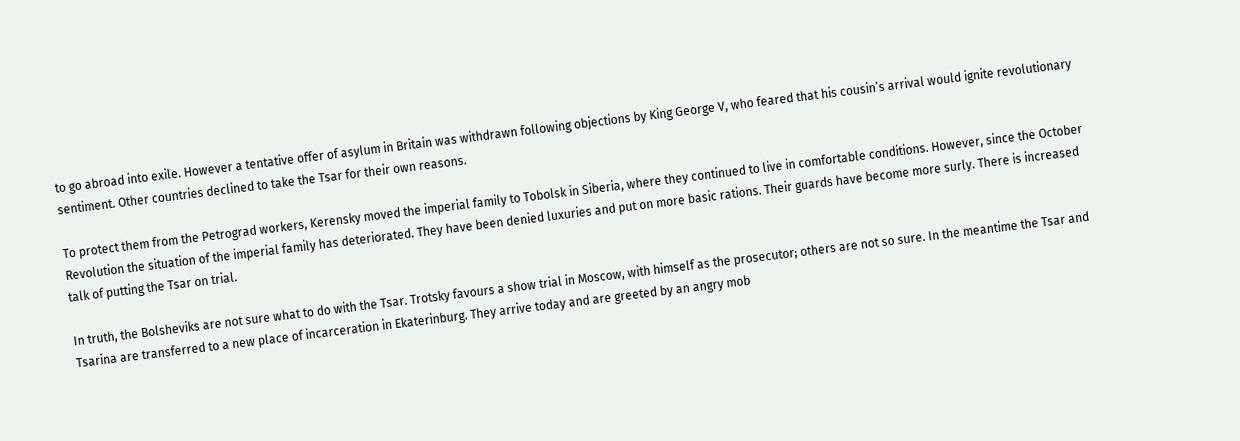to go abroad into exile. However a tentative offer of asylum in Britain was withdrawn following objections by King George V, who feared that his cousin’s arrival would ignite revolutionary sentiment. Other countries declined to take the Tsar for their own reasons.

To protect them from the Petrograd workers, Kerensky moved the imperial family to Tobolsk in Siberia, where they continued to live in comfortable conditions. However, since the October Revolution the situation of the imperial family has deteriorated. They have been denied luxuries and put on more basic rations. Their guards have become more surly. There is increased talk of putting the Tsar on trial.

In truth, the Bolsheviks are not sure what to do with the Tsar. Trotsky favours a show trial in Moscow, with himself as the prosecutor; others are not so sure. In the meantime the Tsar and Tsarina are transferred to a new place of incarceration in Ekaterinburg. They arrive today and are greeted by an angry mob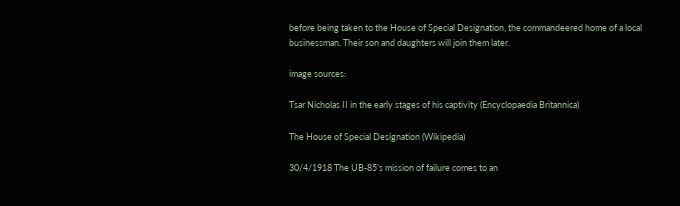before being taken to the House of Special Designation, the commandeered home of a local businessman. Their son and daughters will join them later.

image sources:

Tsar Nicholas II in the early stages of his captivity (Encyclopaedia Britannica)

The House of Special Designation (Wikipedia)

30/4/1918 The UB-85’s mission of failure comes to an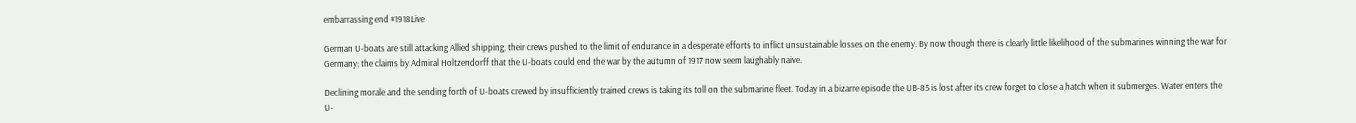embarrassing end #1918Live

German U-boats are still attacking Allied shipping, their crews pushed to the limit of endurance in a desperate efforts to inflict unsustainable losses on the enemy. By now though there is clearly little likelihood of the submarines winning the war for Germany; the claims by Admiral Holtzendorff that the U-boats could end the war by the autumn of 1917 now seem laughably naive.

Declining morale and the sending forth of U-boats crewed by insufficiently trained crews is taking its toll on the submarine fleet. Today in a bizarre episode the UB-85 is lost after its crew forget to close a hatch when it submerges. Water enters the U-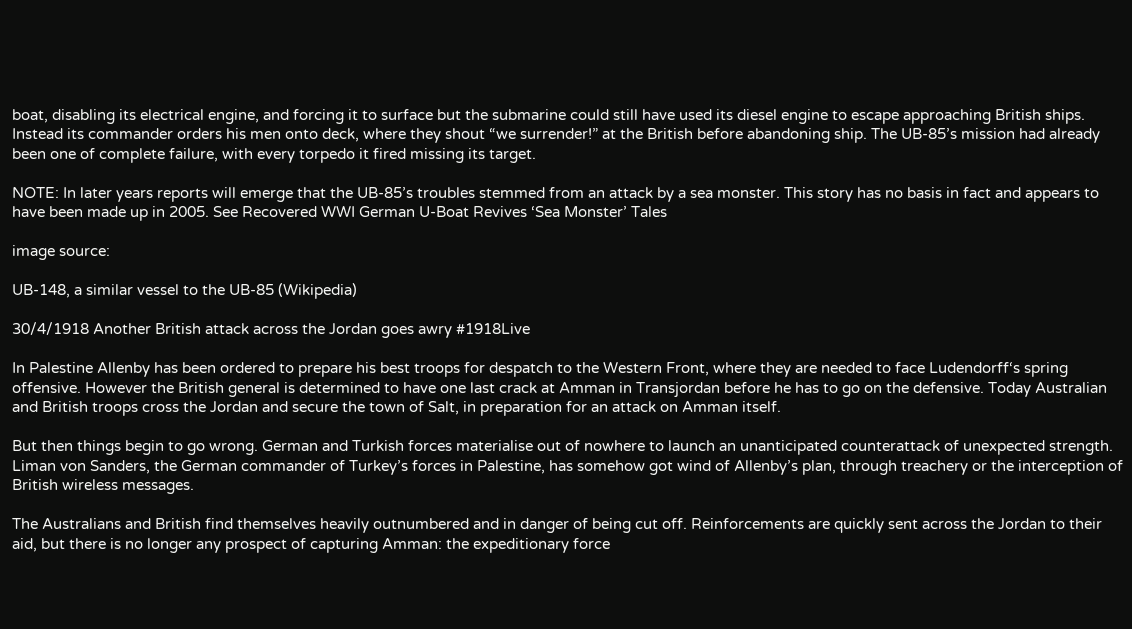boat, disabling its electrical engine, and forcing it to surface but the submarine could still have used its diesel engine to escape approaching British ships. Instead its commander orders his men onto deck, where they shout “we surrender!” at the British before abandoning ship. The UB-85’s mission had already been one of complete failure, with every torpedo it fired missing its target.

NOTE: In later years reports will emerge that the UB-85’s troubles stemmed from an attack by a sea monster. This story has no basis in fact and appears to have been made up in 2005. See Recovered WWI German U-Boat Revives ‘Sea Monster’ Tales

image source:

UB-148, a similar vessel to the UB-85 (Wikipedia)

30/4/1918 Another British attack across the Jordan goes awry #1918Live

In Palestine Allenby has been ordered to prepare his best troops for despatch to the Western Front, where they are needed to face Ludendorff‘s spring offensive. However the British general is determined to have one last crack at Amman in Transjordan before he has to go on the defensive. Today Australian and British troops cross the Jordan and secure the town of Salt, in preparation for an attack on Amman itself.

But then things begin to go wrong. German and Turkish forces materialise out of nowhere to launch an unanticipated counterattack of unexpected strength. Liman von Sanders, the German commander of Turkey’s forces in Palestine, has somehow got wind of Allenby’s plan, through treachery or the interception of British wireless messages.

The Australians and British find themselves heavily outnumbered and in danger of being cut off. Reinforcements are quickly sent across the Jordan to their aid, but there is no longer any prospect of capturing Amman: the expeditionary force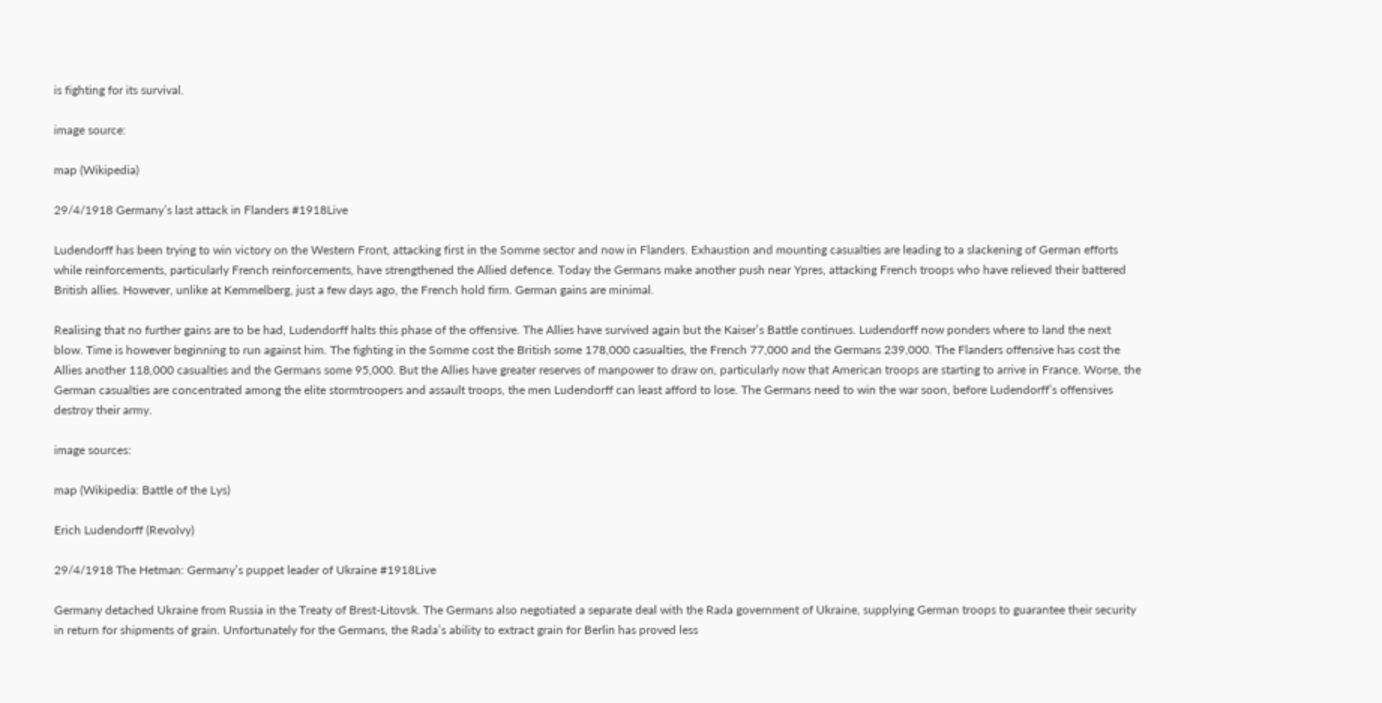is fighting for its survival.

image source:

map (Wikipedia)

29/4/1918 Germany’s last attack in Flanders #1918Live

Ludendorff has been trying to win victory on the Western Front, attacking first in the Somme sector and now in Flanders. Exhaustion and mounting casualties are leading to a slackening of German efforts while reinforcements, particularly French reinforcements, have strengthened the Allied defence. Today the Germans make another push near Ypres, attacking French troops who have relieved their battered British allies. However, unlike at Kemmelberg, just a few days ago, the French hold firm. German gains are minimal.

Realising that no further gains are to be had, Ludendorff halts this phase of the offensive. The Allies have survived again but the Kaiser’s Battle continues. Ludendorff now ponders where to land the next blow. Time is however beginning to run against him. The fighting in the Somme cost the British some 178,000 casualties, the French 77,000 and the Germans 239,000. The Flanders offensive has cost the Allies another 118,000 casualties and the Germans some 95,000. But the Allies have greater reserves of manpower to draw on, particularly now that American troops are starting to arrive in France. Worse, the German casualties are concentrated among the elite stormtroopers and assault troops, the men Ludendorff can least afford to lose. The Germans need to win the war soon, before Ludendorff’s offensives destroy their army.

image sources:

map (Wikipedia: Battle of the Lys)

Erich Ludendorff (Revolvy)

29/4/1918 The Hetman: Germany’s puppet leader of Ukraine #1918Live

Germany detached Ukraine from Russia in the Treaty of Brest-Litovsk. The Germans also negotiated a separate deal with the Rada government of Ukraine, supplying German troops to guarantee their security in return for shipments of grain. Unfortunately for the Germans, the Rada’s ability to extract grain for Berlin has proved less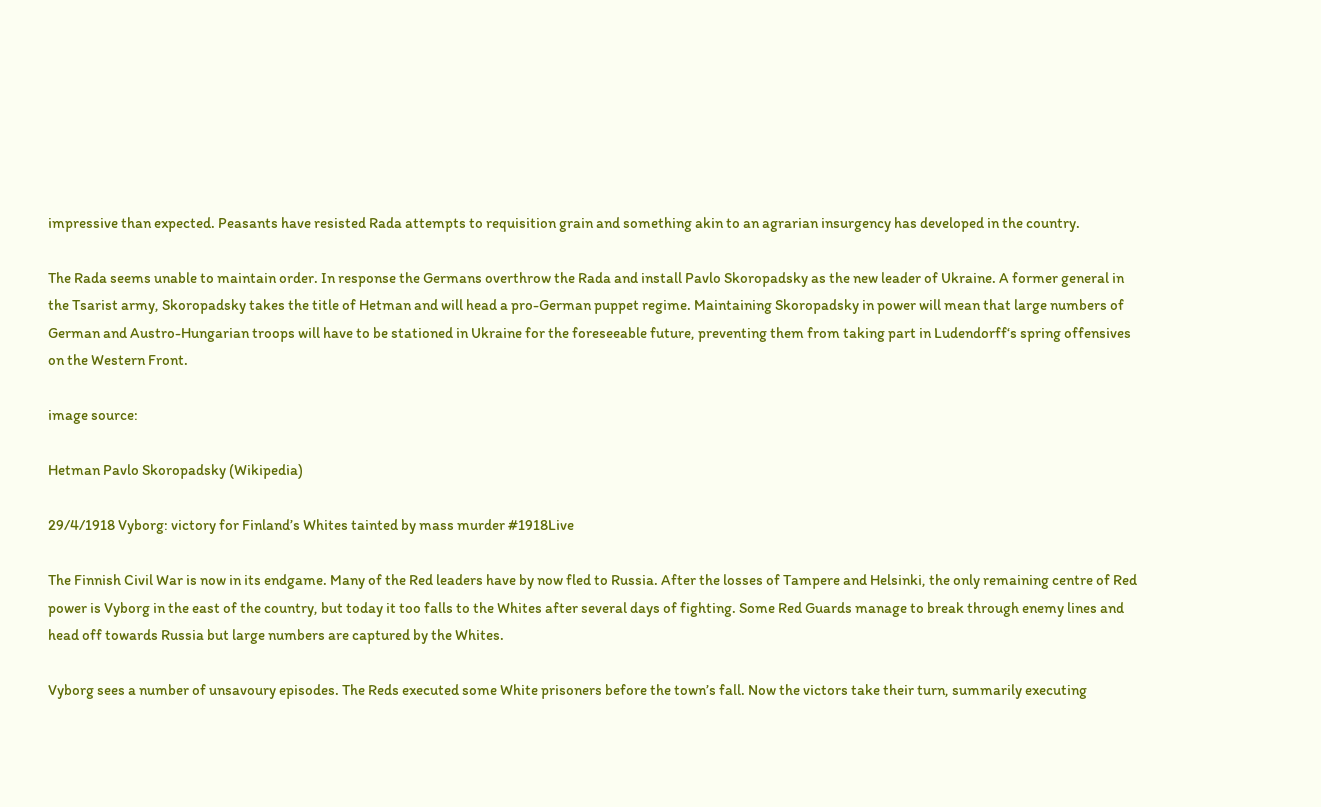impressive than expected. Peasants have resisted Rada attempts to requisition grain and something akin to an agrarian insurgency has developed in the country.

The Rada seems unable to maintain order. In response the Germans overthrow the Rada and install Pavlo Skoropadsky as the new leader of Ukraine. A former general in the Tsarist army, Skoropadsky takes the title of Hetman and will head a pro-German puppet regime. Maintaining Skoropadsky in power will mean that large numbers of German and Austro-Hungarian troops will have to be stationed in Ukraine for the foreseeable future, preventing them from taking part in Ludendorff‘s spring offensives on the Western Front.

image source:

Hetman Pavlo Skoropadsky (Wikipedia)

29/4/1918 Vyborg: victory for Finland’s Whites tainted by mass murder #1918Live

The Finnish Civil War is now in its endgame. Many of the Red leaders have by now fled to Russia. After the losses of Tampere and Helsinki, the only remaining centre of Red power is Vyborg in the east of the country, but today it too falls to the Whites after several days of fighting. Some Red Guards manage to break through enemy lines and head off towards Russia but large numbers are captured by the Whites.

Vyborg sees a number of unsavoury episodes. The Reds executed some White prisoners before the town’s fall. Now the victors take their turn, summarily executing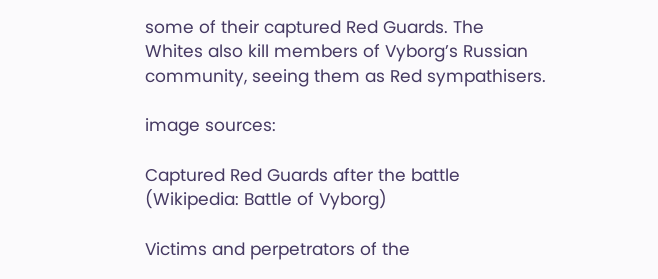some of their captured Red Guards. The Whites also kill members of Vyborg’s Russian community, seeing them as Red sympathisers.

image sources:

Captured Red Guards after the battle (Wikipedia: Battle of Vyborg)

Victims and perpetrators of the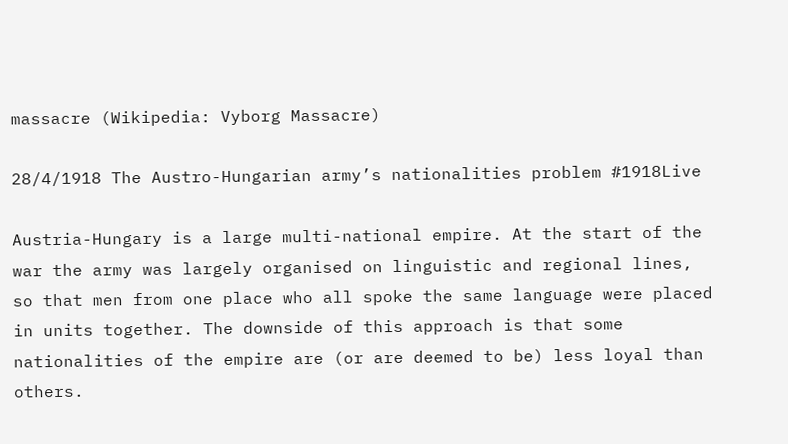massacre (Wikipedia: Vyborg Massacre)

28/4/1918 The Austro-Hungarian army’s nationalities problem #1918Live

Austria-Hungary is a large multi-national empire. At the start of the war the army was largely organised on linguistic and regional lines, so that men from one place who all spoke the same language were placed in units together. The downside of this approach is that some nationalities of the empire are (or are deemed to be) less loyal than others.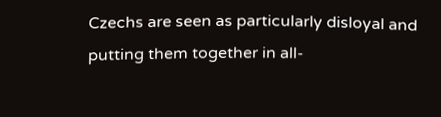Czechs are seen as particularly disloyal and putting them together in all-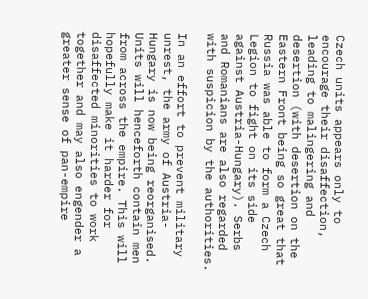Czech units appears only to encourage their disaffection, leading to malingering and desertion (with desertion on the Eastern Front being so great that Russia was able to form a Czech Legion to fight on its side against Austria-Hungary). Serbs and Romanians are also regarded with suspicion by the authorities.

In an effort to prevent military unrest, the army of Austria-Hungary is now being reorganised. Units will henceforth contain men from across the empire. This will hopefully make it harder for disaffected minorities to work together and may also engender a greater sense of pan-empire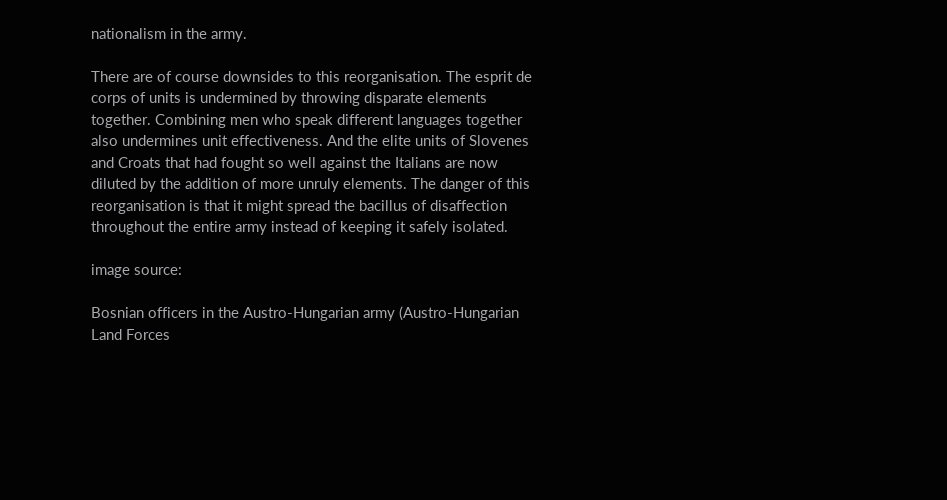nationalism in the army.

There are of course downsides to this reorganisation. The esprit de corps of units is undermined by throwing disparate elements together. Combining men who speak different languages together also undermines unit effectiveness. And the elite units of Slovenes and Croats that had fought so well against the Italians are now diluted by the addition of more unruly elements. The danger of this reorganisation is that it might spread the bacillus of disaffection throughout the entire army instead of keeping it safely isolated.

image source:

Bosnian officers in the Austro-Hungarian army (Austro-Hungarian Land Forces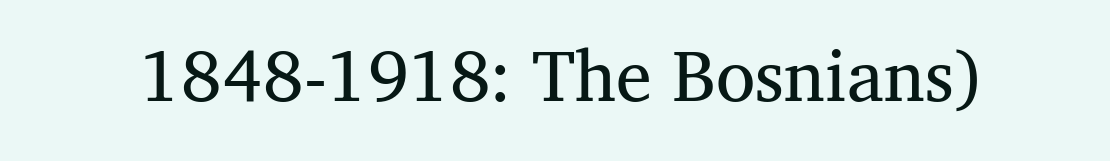1848-1918: The Bosnians)